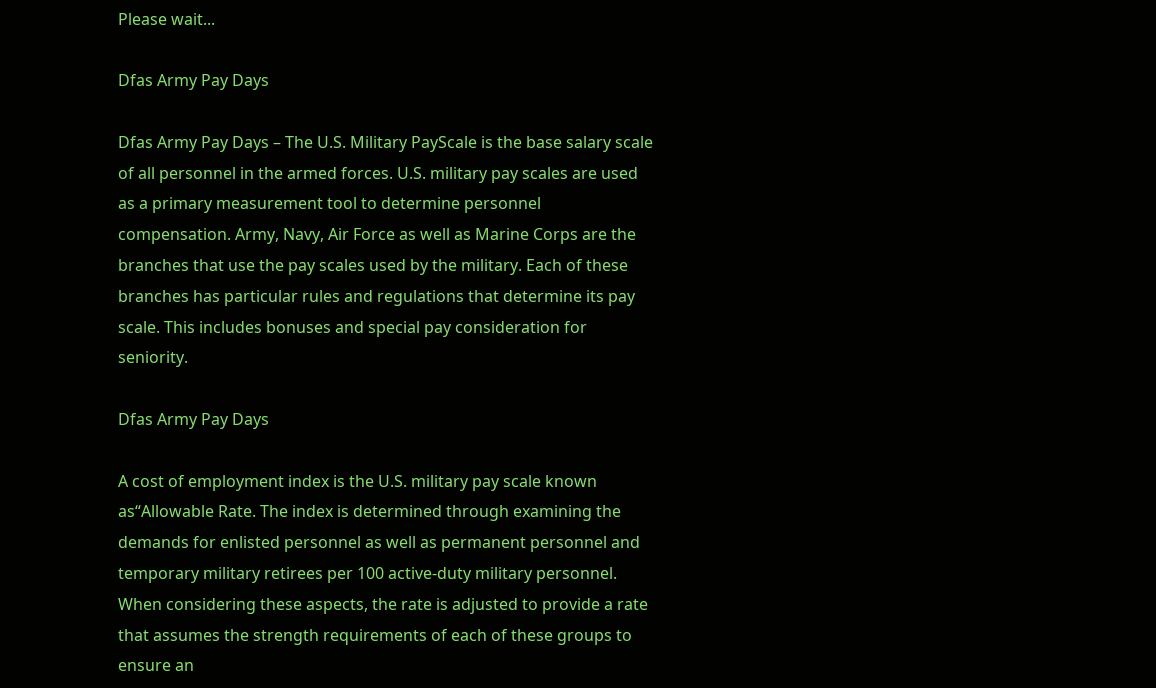Please wait...

Dfas Army Pay Days

Dfas Army Pay Days – The U.S. Military PayScale is the base salary scale of all personnel in the armed forces. U.S. military pay scales are used as a primary measurement tool to determine personnel compensation. Army, Navy, Air Force as well as Marine Corps are the branches that use the pay scales used by the military. Each of these branches has particular rules and regulations that determine its pay scale. This includes bonuses and special pay consideration for seniority.

Dfas Army Pay Days

A cost of employment index is the U.S. military pay scale known as“Allowable Rate. The index is determined through examining the demands for enlisted personnel as well as permanent personnel and temporary military retirees per 100 active-duty military personnel. When considering these aspects, the rate is adjusted to provide a rate that assumes the strength requirements of each of these groups to ensure an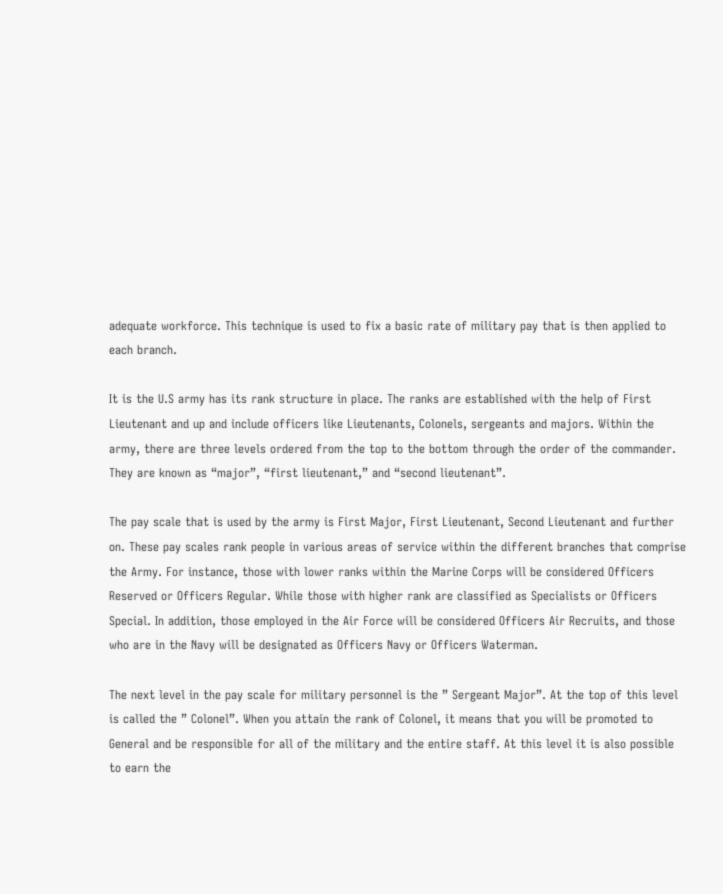adequate workforce. This technique is used to fix a basic rate of military pay that is then applied to each branch.

It is the U.S army has its rank structure in place. The ranks are established with the help of First Lieutenant and up and include officers like Lieutenants, Colonels, sergeants and majors. Within the army, there are three levels ordered from the top to the bottom through the order of the commander. They are known as “major”, “first lieutenant,” and “second lieutenant”.

The pay scale that is used by the army is First Major, First Lieutenant, Second Lieutenant and further on. These pay scales rank people in various areas of service within the different branches that comprise the Army. For instance, those with lower ranks within the Marine Corps will be considered Officers Reserved or Officers Regular. While those with higher rank are classified as Specialists or Officers Special. In addition, those employed in the Air Force will be considered Officers Air Recruits, and those who are in the Navy will be designated as Officers Navy or Officers Waterman.

The next level in the pay scale for military personnel is the ” Sergeant Major”. At the top of this level is called the ” Colonel”. When you attain the rank of Colonel, it means that you will be promoted to General and be responsible for all of the military and the entire staff. At this level it is also possible to earn the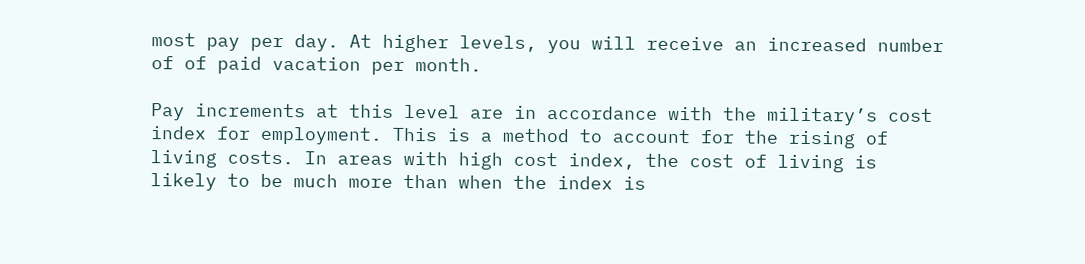most pay per day. At higher levels, you will receive an increased number of of paid vacation per month.

Pay increments at this level are in accordance with the military’s cost index for employment. This is a method to account for the rising of living costs. In areas with high cost index, the cost of living is likely to be much more than when the index is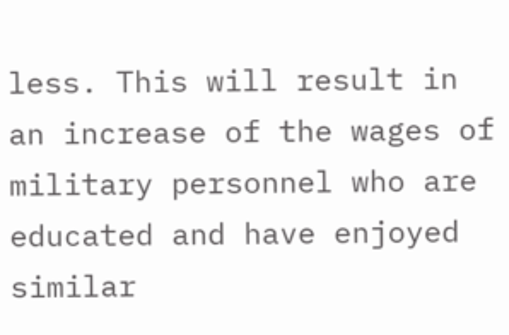less. This will result in an increase of the wages of military personnel who are educated and have enjoyed similar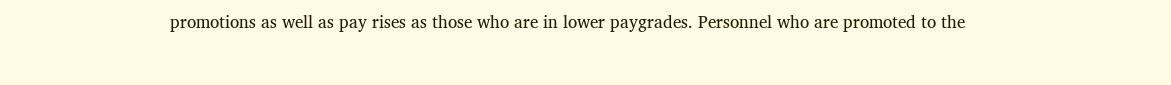promotions as well as pay rises as those who are in lower paygrades. Personnel who are promoted to the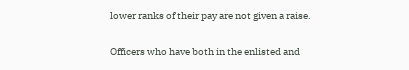lower ranks of their pay are not given a raise.

Officers who have both in the enlisted and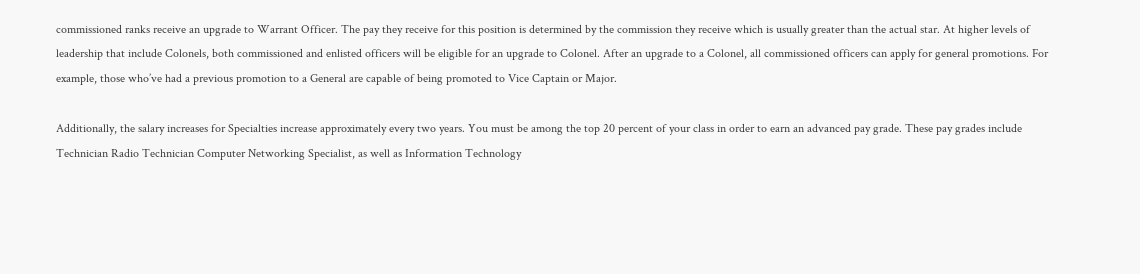commissioned ranks receive an upgrade to Warrant Officer. The pay they receive for this position is determined by the commission they receive which is usually greater than the actual star. At higher levels of leadership that include Colonels, both commissioned and enlisted officers will be eligible for an upgrade to Colonel. After an upgrade to a Colonel, all commissioned officers can apply for general promotions. For example, those who’ve had a previous promotion to a General are capable of being promoted to Vice Captain or Major.

Additionally, the salary increases for Specialties increase approximately every two years. You must be among the top 20 percent of your class in order to earn an advanced pay grade. These pay grades include Technician Radio Technician Computer Networking Specialist, as well as Information Technology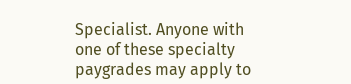Specialist. Anyone with one of these specialty paygrades may apply to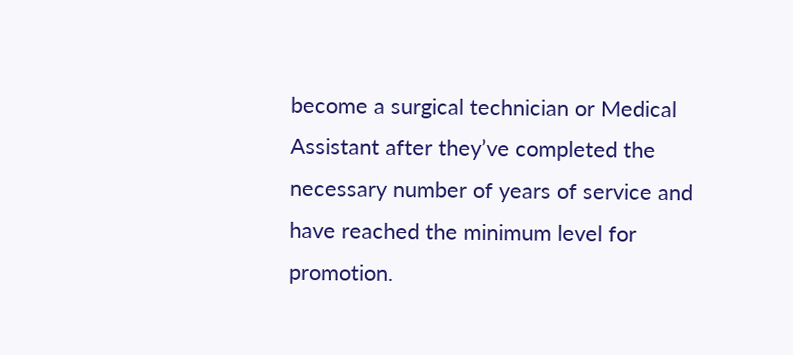become a surgical technician or Medical Assistant after they’ve completed the necessary number of years of service and have reached the minimum level for promotion.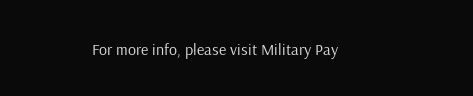For more info, please visit Military Pay